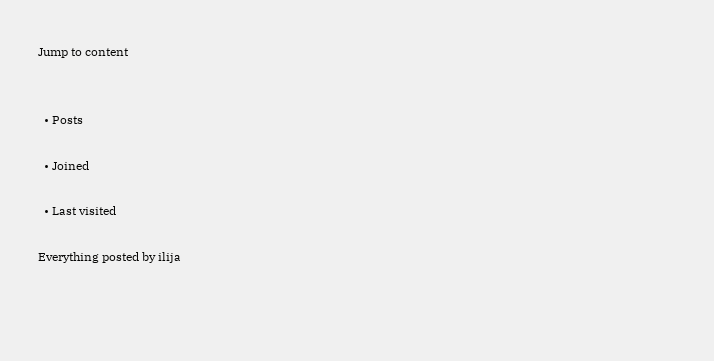Jump to content


  • Posts

  • Joined

  • Last visited

Everything posted by ilija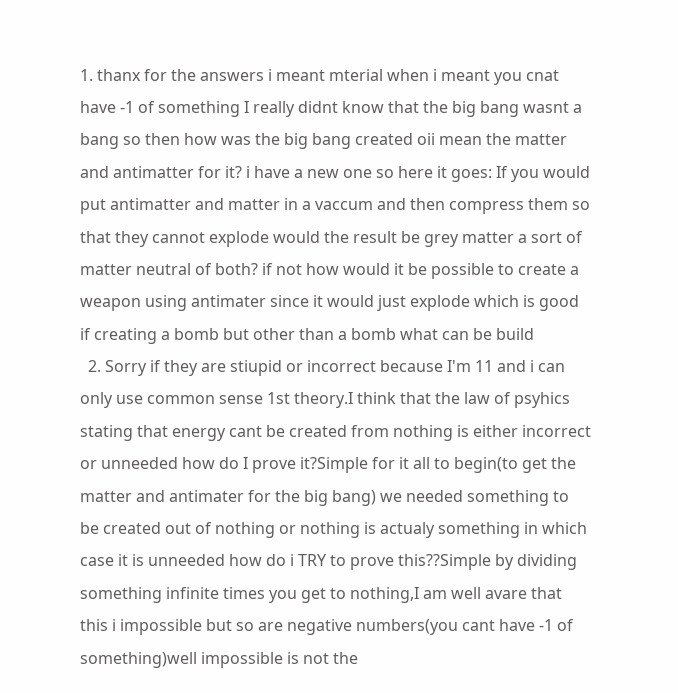1. thanx for the answers i meant mterial when i meant you cnat have -1 of something I really didnt know that the big bang wasnt a bang so then how was the big bang created oii mean the matter and antimatter for it? i have a new one so here it goes: If you would put antimatter and matter in a vaccum and then compress them so that they cannot explode would the result be grey matter a sort of matter neutral of both? if not how would it be possible to create a weapon using antimater since it would just explode which is good if creating a bomb but other than a bomb what can be build
  2. Sorry if they are stiupid or incorrect because I'm 11 and i can only use common sense 1st theory.I think that the law of psyhics stating that energy cant be created from nothing is either incorrect or unneeded how do I prove it?Simple for it all to begin(to get the matter and antimater for the big bang) we needed something to be created out of nothing or nothing is actualy something in which case it is unneeded how do i TRY to prove this??Simple by dividing something infinite times you get to nothing,I am well avare that this i impossible but so are negative numbers(you cant have -1 of something)well impossible is not the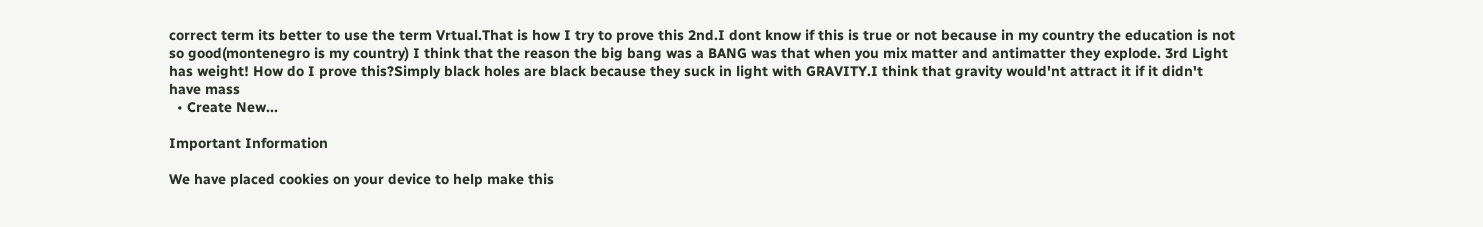correct term its better to use the term Vrtual.That is how I try to prove this 2nd.I dont know if this is true or not because in my country the education is not so good(montenegro is my country) I think that the reason the big bang was a BANG was that when you mix matter and antimatter they explode. 3rd Light has weight! How do I prove this?Simply black holes are black because they suck in light with GRAVITY.I think that gravity would'nt attract it if it didn't have mass
  • Create New...

Important Information

We have placed cookies on your device to help make this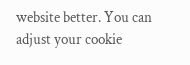website better. You can adjust your cookie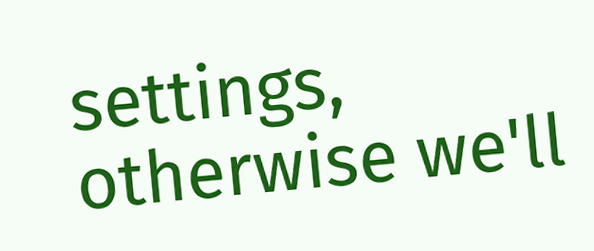settings, otherwise we'll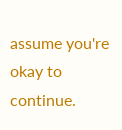assume you're okay to continue.